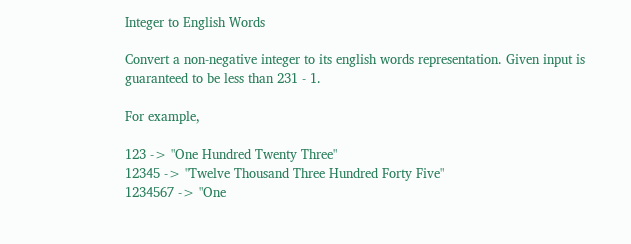Integer to English Words

Convert a non-negative integer to its english words representation. Given input is guaranteed to be less than 231 - 1.

For example,

123 -> "One Hundred Twenty Three"
12345 -> "Twelve Thousand Three Hundred Forty Five"
1234567 -> "One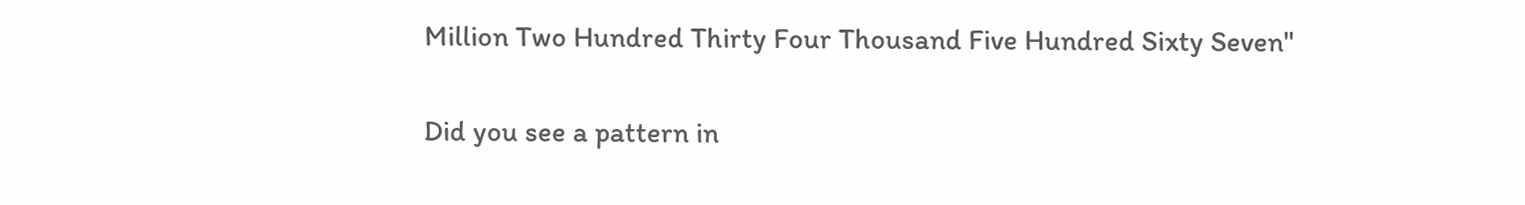Million Two Hundred Thirty Four Thousand Five Hundred Sixty Seven"


Did you see a pattern in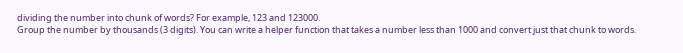dividing the number into chunk of words? For example, 123 and 123000.
Group the number by thousands (3 digits). You can write a helper function that takes a number less than 1000 and convert just that chunk to words.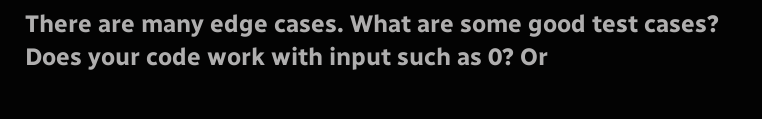There are many edge cases. What are some good test cases? Does your code work with input such as 0? Or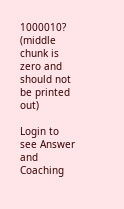1000010? (middle chunk is zero and should not be printed out)

Login to see Answer and Coaching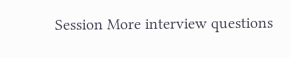Session More interview questions